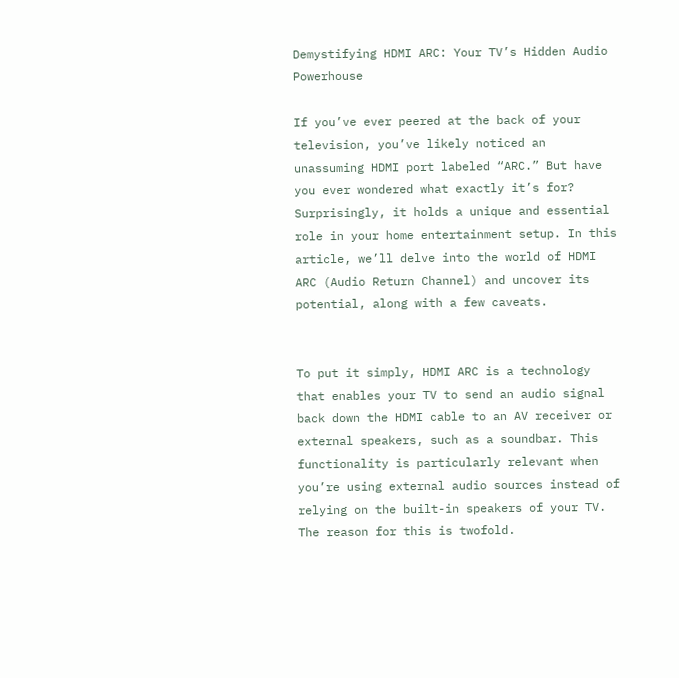Demystifying HDMI ARC: Your TV’s Hidden Audio Powerhouse

If you’ve ever peered at the back of your television, you’ve likely noticed an unassuming HDMI port labeled “ARC.” But have you ever wondered what exactly it’s for? Surprisingly, it holds a unique and essential role in your home entertainment setup. In this article, we’ll delve into the world of HDMI ARC (Audio Return Channel) and uncover its potential, along with a few caveats.


To put it simply, HDMI ARC is a technology that enables your TV to send an audio signal back down the HDMI cable to an AV receiver or external speakers, such as a soundbar. This functionality is particularly relevant when you’re using external audio sources instead of relying on the built-in speakers of your TV. The reason for this is twofold.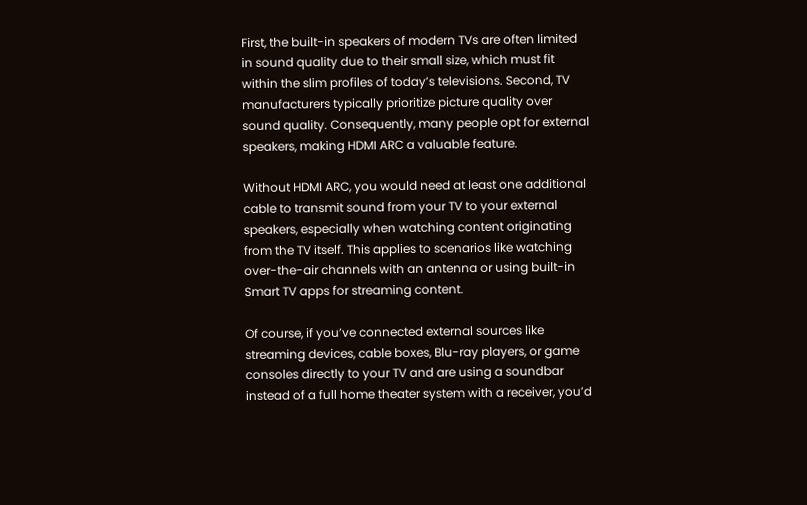First, the built-in speakers of modern TVs are often limited in sound quality due to their small size, which must fit within the slim profiles of today’s televisions. Second, TV manufacturers typically prioritize picture quality over sound quality. Consequently, many people opt for external speakers, making HDMI ARC a valuable feature.

Without HDMI ARC, you would need at least one additional cable to transmit sound from your TV to your external speakers, especially when watching content originating from the TV itself. This applies to scenarios like watching over-the-air channels with an antenna or using built-in Smart TV apps for streaming content.

Of course, if you’ve connected external sources like streaming devices, cable boxes, Blu-ray players, or game consoles directly to your TV and are using a soundbar instead of a full home theater system with a receiver, you’d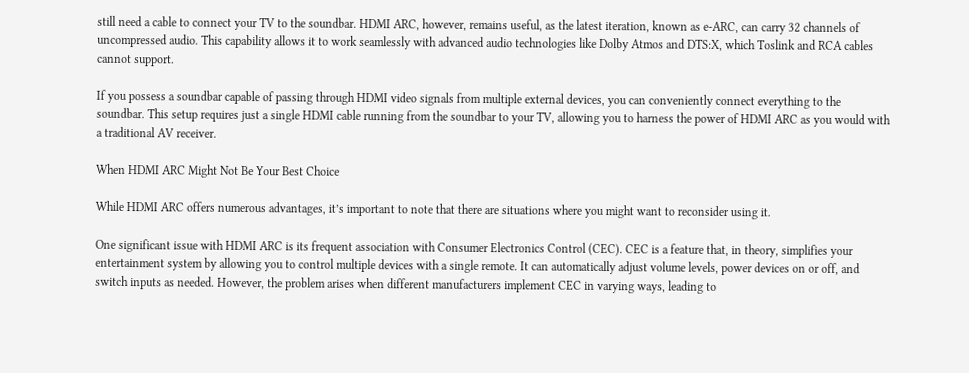still need a cable to connect your TV to the soundbar. HDMI ARC, however, remains useful, as the latest iteration, known as e-ARC, can carry 32 channels of uncompressed audio. This capability allows it to work seamlessly with advanced audio technologies like Dolby Atmos and DTS:X, which Toslink and RCA cables cannot support.

If you possess a soundbar capable of passing through HDMI video signals from multiple external devices, you can conveniently connect everything to the soundbar. This setup requires just a single HDMI cable running from the soundbar to your TV, allowing you to harness the power of HDMI ARC as you would with a traditional AV receiver.

When HDMI ARC Might Not Be Your Best Choice

While HDMI ARC offers numerous advantages, it’s important to note that there are situations where you might want to reconsider using it.

One significant issue with HDMI ARC is its frequent association with Consumer Electronics Control (CEC). CEC is a feature that, in theory, simplifies your entertainment system by allowing you to control multiple devices with a single remote. It can automatically adjust volume levels, power devices on or off, and switch inputs as needed. However, the problem arises when different manufacturers implement CEC in varying ways, leading to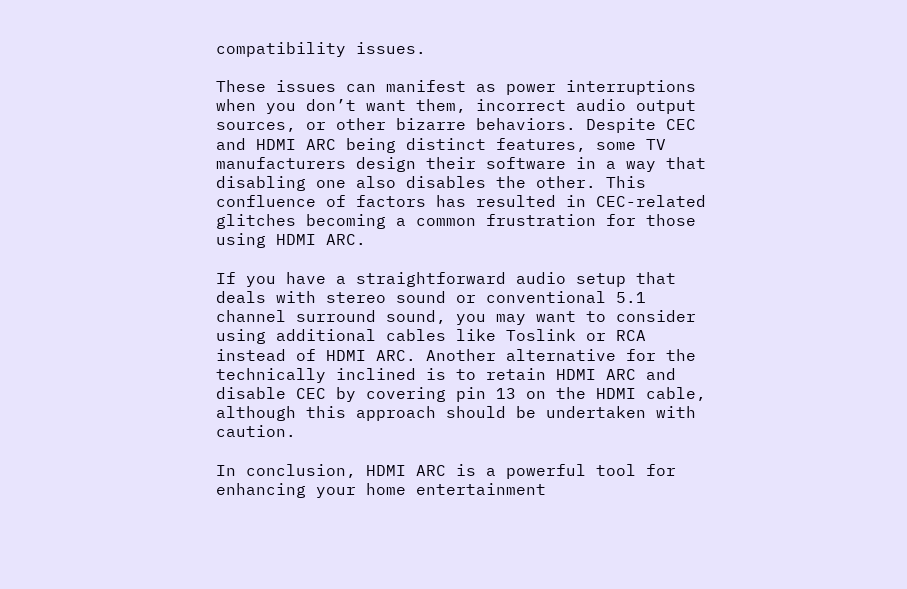compatibility issues.

These issues can manifest as power interruptions when you don’t want them, incorrect audio output sources, or other bizarre behaviors. Despite CEC and HDMI ARC being distinct features, some TV manufacturers design their software in a way that disabling one also disables the other. This confluence of factors has resulted in CEC-related glitches becoming a common frustration for those using HDMI ARC.

If you have a straightforward audio setup that deals with stereo sound or conventional 5.1 channel surround sound, you may want to consider using additional cables like Toslink or RCA instead of HDMI ARC. Another alternative for the technically inclined is to retain HDMI ARC and disable CEC by covering pin 13 on the HDMI cable, although this approach should be undertaken with caution.

In conclusion, HDMI ARC is a powerful tool for enhancing your home entertainment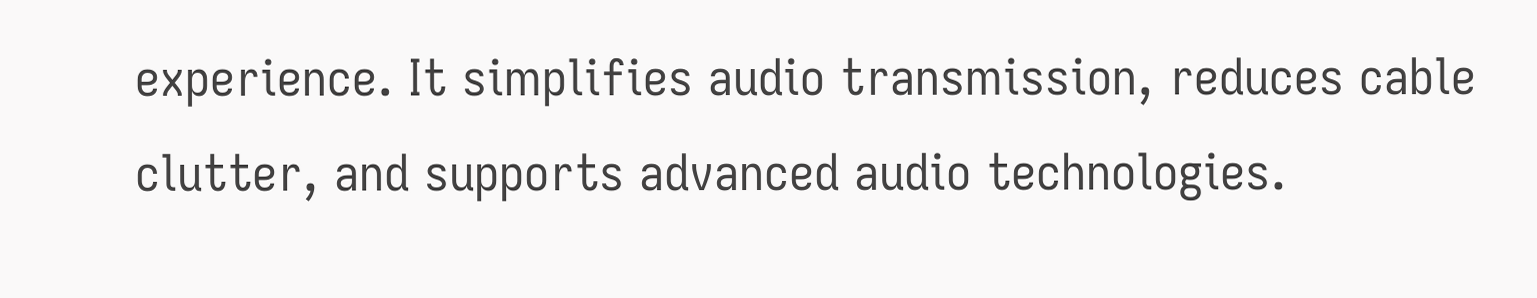experience. It simplifies audio transmission, reduces cable clutter, and supports advanced audio technologies.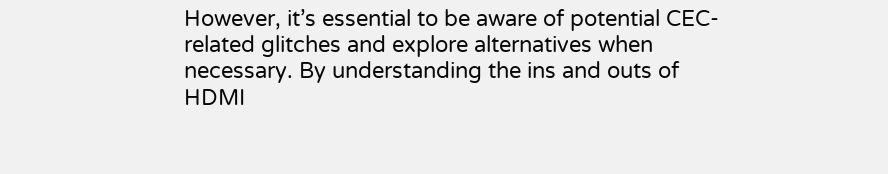However, it’s essential to be aware of potential CEC-related glitches and explore alternatives when necessary. By understanding the ins and outs of HDMI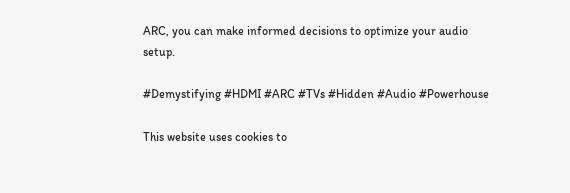ARC, you can make informed decisions to optimize your audio setup.

#Demystifying #HDMI #ARC #TVs #Hidden #Audio #Powerhouse

This website uses cookies to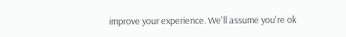improve your experience. We'll assume you're ok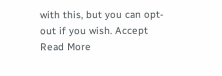with this, but you can opt-out if you wish. Accept Read More